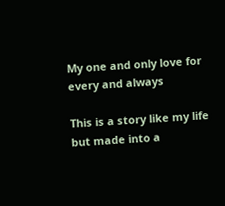My one and only love for every and always

This is a story like my life but made into a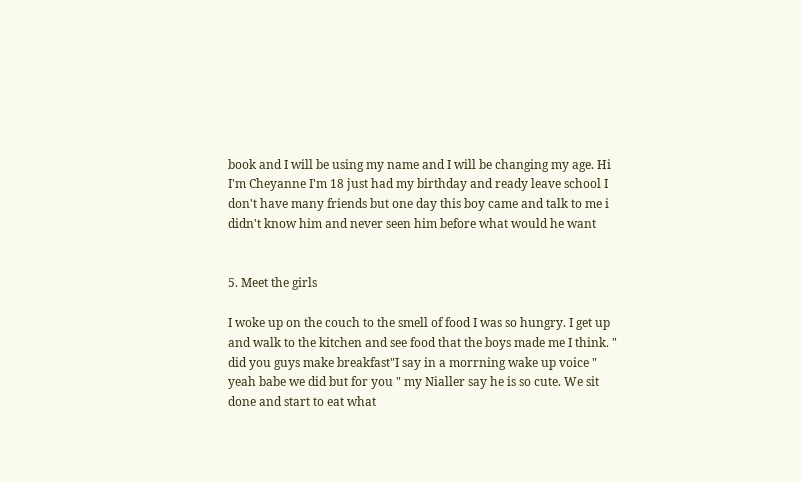book and I will be using my name and I will be changing my age. Hi I'm Cheyanne I'm 18 just had my birthday and ready leave school I don't have many friends but one day this boy came and talk to me i didn't know him and never seen him before what would he want


5. Meet the girls

I woke up on the couch to the smell of food I was so hungry. I get up and walk to the kitchen and see food that the boys made me I think. " did you guys make breakfast"I say in a morrning wake up voice " yeah babe we did but for you " my Nialler say he is so cute. We sit done and start to eat what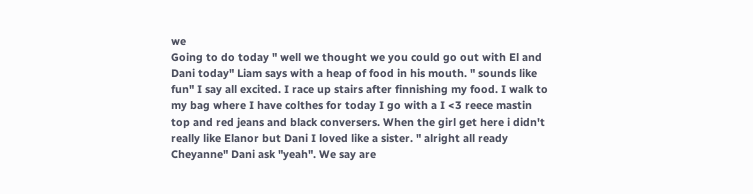we
Going to do today " well we thought we you could go out with El and Dani today" Liam says with a heap of food in his mouth. " sounds like fun" I say all excited. I race up stairs after finnishing my food. I walk to my bag where I have colthes for today I go with a I <3 reece mastin top and red jeans and black conversers. When the girl get here i didn't really like Elanor but Dani I loved like a sister. " alright all ready Cheyanne" Dani ask "yeah". We say are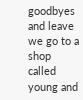goodbyes and leave we go to a shop called young and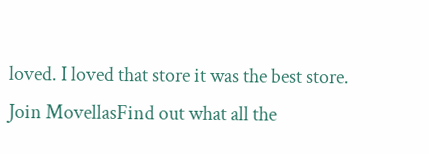loved. I loved that store it was the best store.
Join MovellasFind out what all the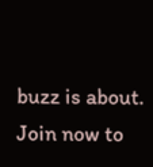buzz is about. Join now to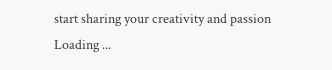start sharing your creativity and passion
Loading ...